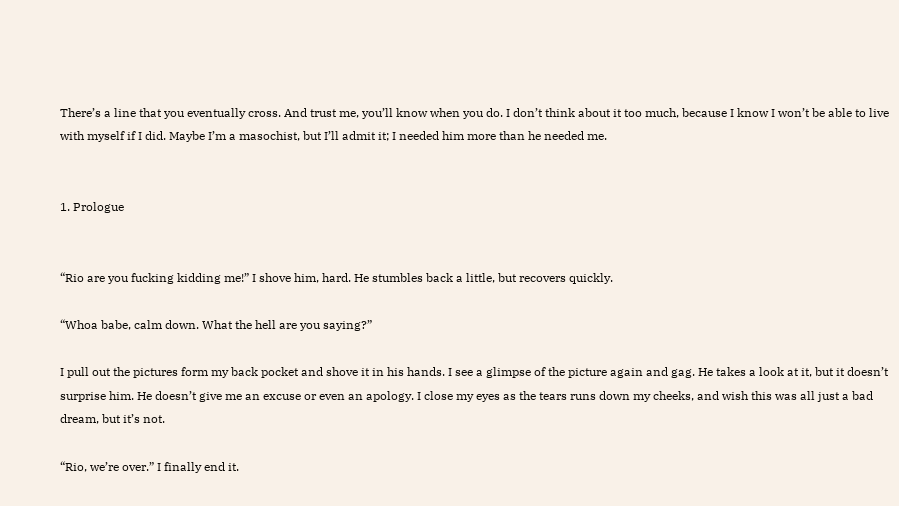There’s a line that you eventually cross. And trust me, you’ll know when you do. I don’t think about it too much, because I know I won’t be able to live with myself if I did. Maybe I’m a masochist, but I’ll admit it; I needed him more than he needed me.


1. Prologue


“Rio are you fucking kidding me!” I shove him, hard. He stumbles back a little, but recovers quickly.

“Whoa babe, calm down. What the hell are you saying?”

I pull out the pictures form my back pocket and shove it in his hands. I see a glimpse of the picture again and gag. He takes a look at it, but it doesn’t surprise him. He doesn’t give me an excuse or even an apology. I close my eyes as the tears runs down my cheeks, and wish this was all just a bad dream, but it’s not.

“Rio, we’re over.” I finally end it.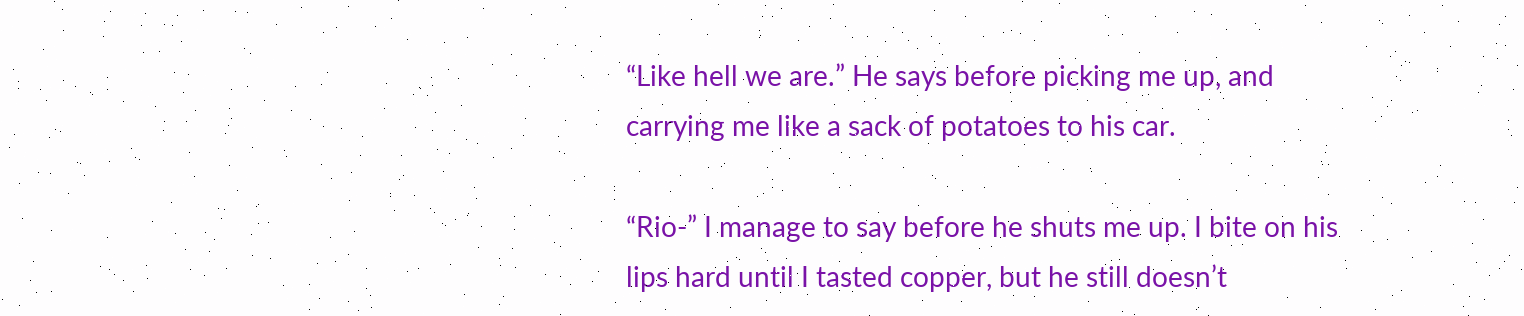“Like hell we are.” He says before picking me up, and carrying me like a sack of potatoes to his car.

“Rio-” I manage to say before he shuts me up. I bite on his lips hard until I tasted copper, but he still doesn’t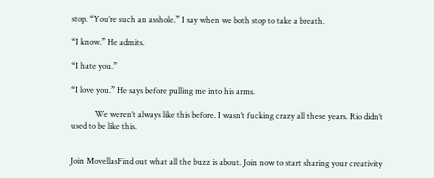stop. “You’re such an asshole.” I say when we both stop to take a breath.

“I know.” He admits.

“I hate you.”

“I love you.” He says before pulling me into his arms.

            We weren’t always like this before. I wasn’t fucking crazy all these years. Rio didn’t used to be like this.


Join MovellasFind out what all the buzz is about. Join now to start sharing your creativity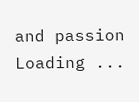and passion
Loading ...